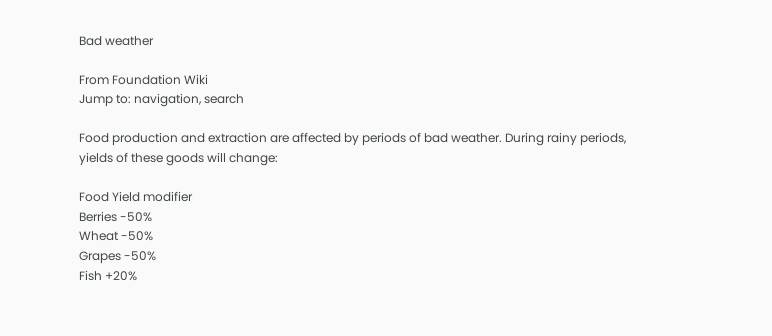Bad weather

From Foundation Wiki
Jump to: navigation, search

Food production and extraction are affected by periods of bad weather. During rainy periods, yields of these goods will change:

Food Yield modifier
Berries -50%
Wheat -50%
Grapes -50%
Fish +20%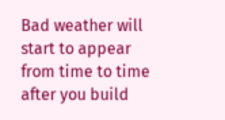Bad weather will start to appear from time to time after you build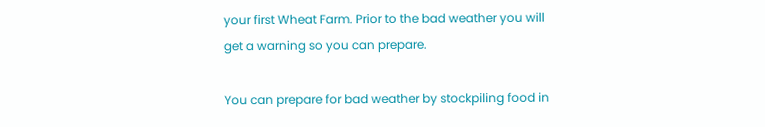your first Wheat Farm. Prior to the bad weather you will get a warning so you can prepare.

You can prepare for bad weather by stockpiling food in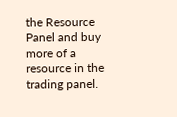the Resource Panel and buy more of a resource in the trading panel.